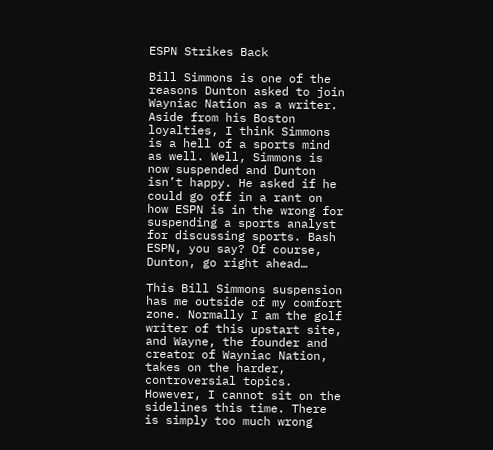ESPN Strikes Back

Bill Simmons is one of the reasons Dunton asked to join Wayniac Nation as a writer. Aside from his Boston loyalties, I think Simmons is a hell of a sports mind as well. Well, Simmons is now suspended and Dunton isn’t happy. He asked if he could go off in a rant on how ESPN is in the wrong for suspending a sports analyst for discussing sports. Bash ESPN, you say? Of course, Dunton, go right ahead…

This Bill Simmons suspension has me outside of my comfort zone. Normally I am the golf writer of this upstart site, and Wayne, the founder and creator of Wayniac Nation, takes on the harder, controversial topics. However, I cannot sit on the sidelines this time. There is simply too much wrong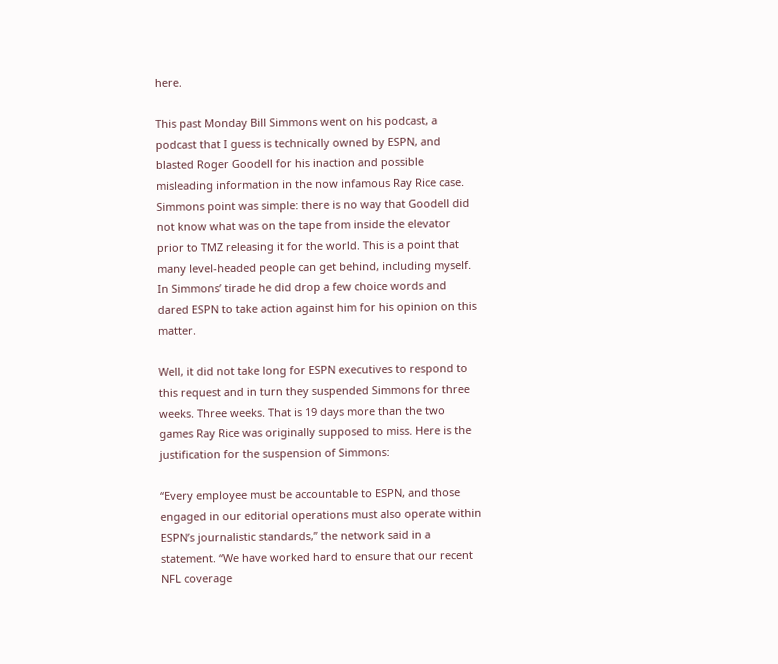here.

This past Monday Bill Simmons went on his podcast, a podcast that I guess is technically owned by ESPN, and blasted Roger Goodell for his inaction and possible misleading information in the now infamous Ray Rice case. Simmons point was simple: there is no way that Goodell did not know what was on the tape from inside the elevator prior to TMZ releasing it for the world. This is a point that many level-headed people can get behind, including myself. In Simmons’ tirade he did drop a few choice words and dared ESPN to take action against him for his opinion on this matter.

Well, it did not take long for ESPN executives to respond to this request and in turn they suspended Simmons for three weeks. Three weeks. That is 19 days more than the two games Ray Rice was originally supposed to miss. Here is the justification for the suspension of Simmons:

“Every employee must be accountable to ESPN, and those engaged in our editorial operations must also operate within ESPN’s journalistic standards,” the network said in a statement. “We have worked hard to ensure that our recent NFL coverage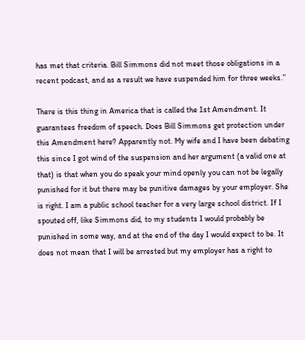has met that criteria. Bill Simmons did not meet those obligations in a recent podcast, and as a result we have suspended him for three weeks.”

There is this thing in America that is called the 1st Amendment. It guarantees freedom of speech. Does Bill Simmons get protection under this Amendment here? Apparently not. My wife and I have been debating this since I got wind of the suspension and her argument (a valid one at that) is that when you do speak your mind openly you can not be legally punished for it but there may be punitive damages by your employer. She is right. I am a public school teacher for a very large school district. If I spouted off, like Simmons did, to my students I would probably be punished in some way, and at the end of the day I would expect to be. It does not mean that I will be arrested but my employer has a right to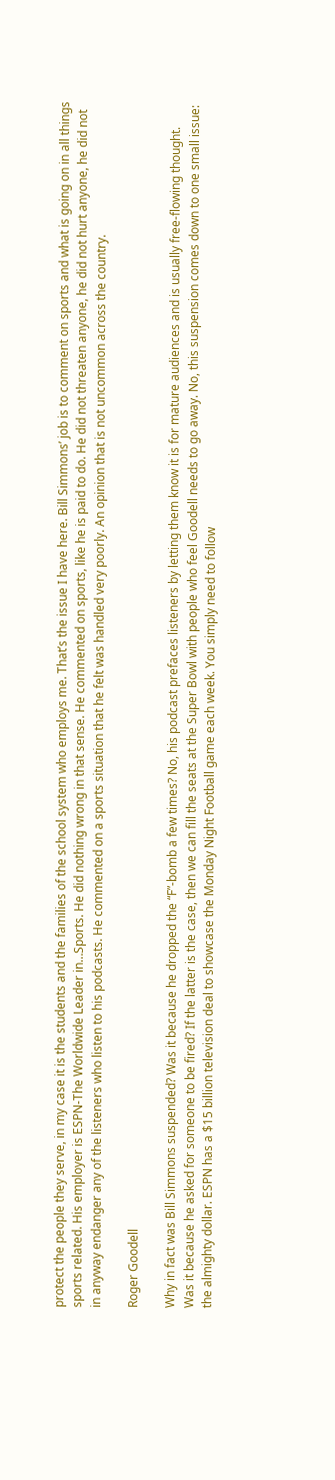protect the people they serve, in my case it is the students and the families of the school system who employs me. That’s the issue I have here. Bill Simmons’ job is to comment on sports and what is going on in all things sports related. His employer is ESPN-The Worldwide Leader in…Sports. He did nothing wrong in that sense. He commented on sports, like he is paid to do. He did not threaten anyone, he did not hurt anyone, he did not in anyway endanger any of the listeners who listen to his podcasts. He commented on a sports situation that he felt was handled very poorly. An opinion that is not uncommon across the country.

Roger Goodell

Why in fact was Bill Simmons suspended? Was it because he dropped the “F”-bomb a few times? No, his podcast prefaces listeners by letting them know it is for mature audiences and is usually free-flowing thought. Was it because he asked for someone to be fired? If the latter is the case, then we can fill the seats at the Super Bowl with people who feel Goodell needs to go away. No, this suspension comes down to one small issue: the almighty dollar. ESPN has a $15 billion television deal to showcase the Monday Night Football game each week. You simply need to follow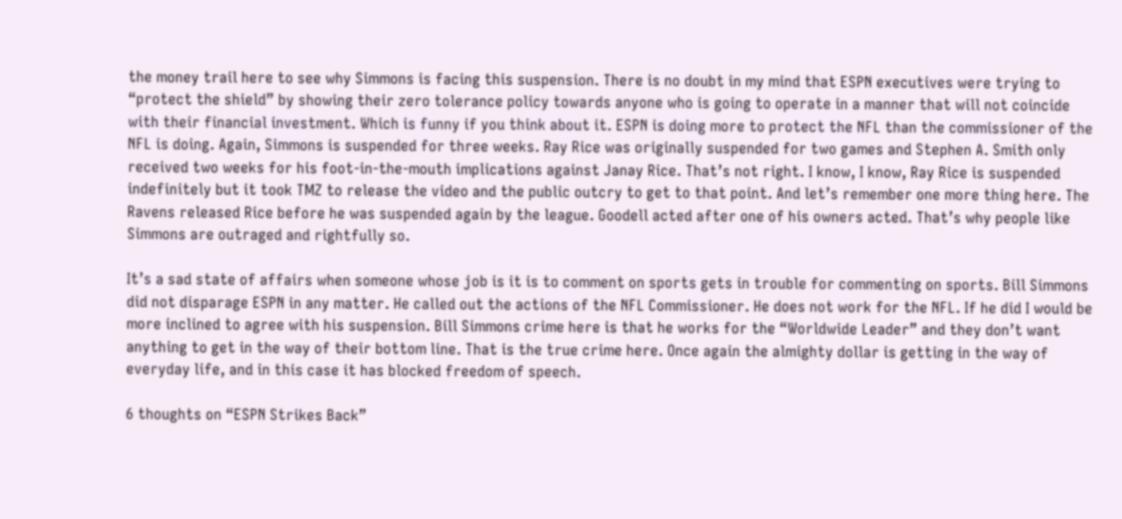the money trail here to see why Simmons is facing this suspension. There is no doubt in my mind that ESPN executives were trying to “protect the shield” by showing their zero tolerance policy towards anyone who is going to operate in a manner that will not coincide with their financial investment. Which is funny if you think about it. ESPN is doing more to protect the NFL than the commissioner of the NFL is doing. Again, Simmons is suspended for three weeks. Ray Rice was originally suspended for two games and Stephen A. Smith only received two weeks for his foot-in-the-mouth implications against Janay Rice. That’s not right. I know, I know, Ray Rice is suspended indefinitely but it took TMZ to release the video and the public outcry to get to that point. And let’s remember one more thing here. The Ravens released Rice before he was suspended again by the league. Goodell acted after one of his owners acted. That’s why people like Simmons are outraged and rightfully so.

It’s a sad state of affairs when someone whose job is it is to comment on sports gets in trouble for commenting on sports. Bill Simmons did not disparage ESPN in any matter. He called out the actions of the NFL Commissioner. He does not work for the NFL. If he did I would be more inclined to agree with his suspension. Bill Simmons crime here is that he works for the “Worldwide Leader” and they don’t want anything to get in the way of their bottom line. That is the true crime here. Once again the almighty dollar is getting in the way of everyday life, and in this case it has blocked freedom of speech.

6 thoughts on “ESPN Strikes Back”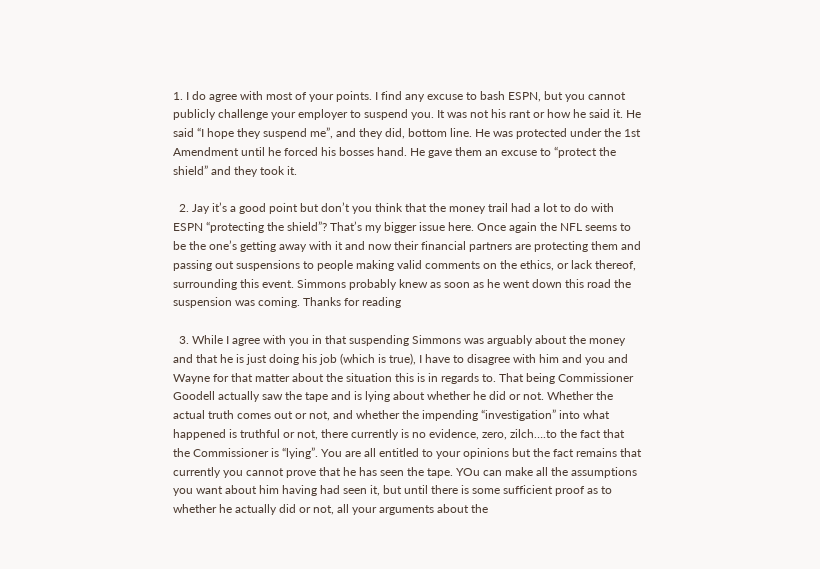1. I do agree with most of your points. I find any excuse to bash ESPN, but you cannot publicly challenge your employer to suspend you. It was not his rant or how he said it. He said “I hope they suspend me”, and they did, bottom line. He was protected under the 1st Amendment until he forced his bosses hand. He gave them an excuse to “protect the shield” and they took it.

  2. Jay it’s a good point but don’t you think that the money trail had a lot to do with ESPN “protecting the shield”? That’s my bigger issue here. Once again the NFL seems to be the one’s getting away with it and now their financial partners are protecting them and passing out suspensions to people making valid comments on the ethics, or lack thereof, surrounding this event. Simmons probably knew as soon as he went down this road the suspension was coming. Thanks for reading

  3. While I agree with you in that suspending Simmons was arguably about the money and that he is just doing his job (which is true), I have to disagree with him and you and Wayne for that matter about the situation this is in regards to. That being Commissioner Goodell actually saw the tape and is lying about whether he did or not. Whether the actual truth comes out or not, and whether the impending “investigation” into what happened is truthful or not, there currently is no evidence, zero, zilch….to the fact that the Commissioner is “lying”. You are all entitled to your opinions but the fact remains that currently you cannot prove that he has seen the tape. YOu can make all the assumptions you want about him having had seen it, but until there is some sufficient proof as to whether he actually did or not, all your arguments about the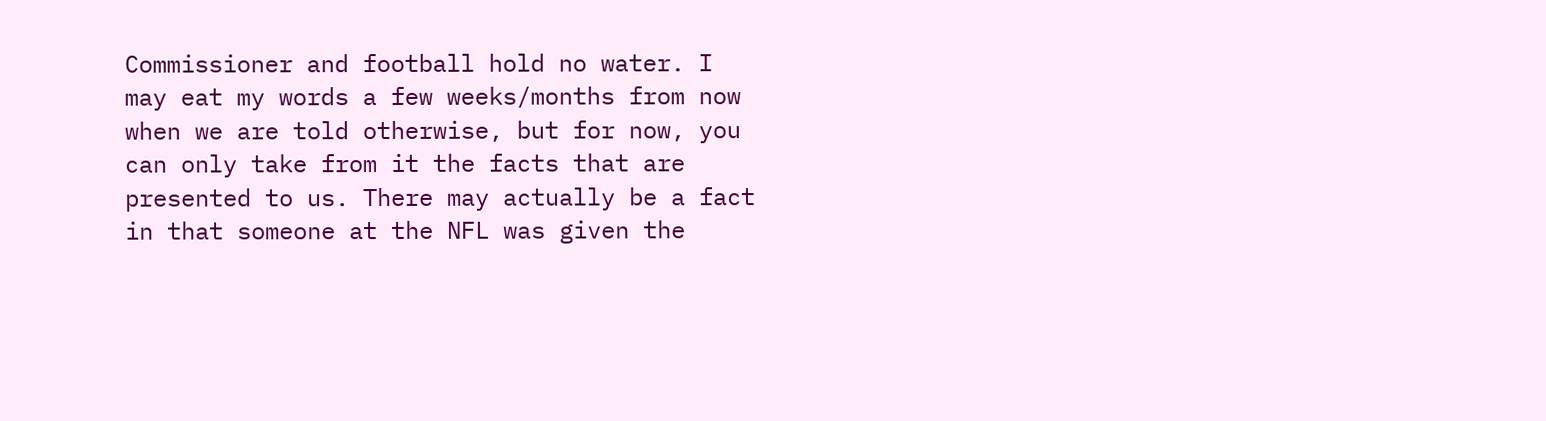Commissioner and football hold no water. I may eat my words a few weeks/months from now when we are told otherwise, but for now, you can only take from it the facts that are presented to us. There may actually be a fact in that someone at the NFL was given the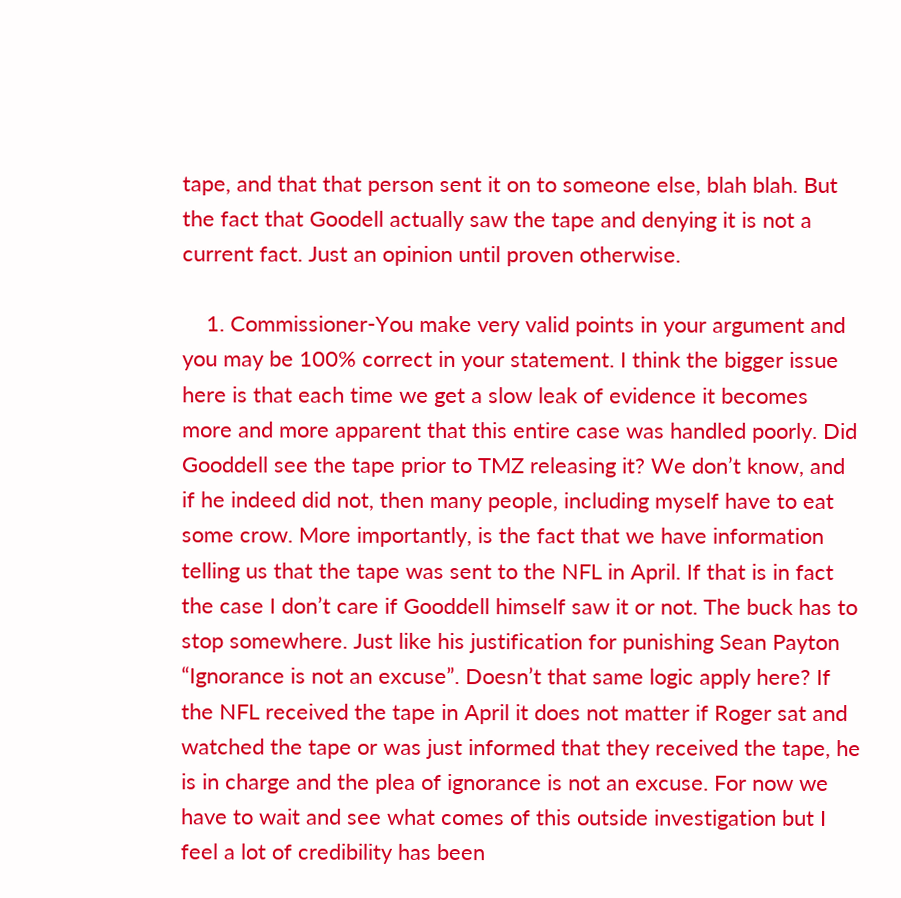tape, and that that person sent it on to someone else, blah blah. But the fact that Goodell actually saw the tape and denying it is not a current fact. Just an opinion until proven otherwise.

    1. Commissioner-You make very valid points in your argument and you may be 100% correct in your statement. I think the bigger issue here is that each time we get a slow leak of evidence it becomes more and more apparent that this entire case was handled poorly. Did Gooddell see the tape prior to TMZ releasing it? We don’t know, and if he indeed did not, then many people, including myself have to eat some crow. More importantly, is the fact that we have information telling us that the tape was sent to the NFL in April. If that is in fact the case I don’t care if Gooddell himself saw it or not. The buck has to stop somewhere. Just like his justification for punishing Sean Payton “Ignorance is not an excuse”. Doesn’t that same logic apply here? If the NFL received the tape in April it does not matter if Roger sat and watched the tape or was just informed that they received the tape, he is in charge and the plea of ignorance is not an excuse. For now we have to wait and see what comes of this outside investigation but I feel a lot of credibility has been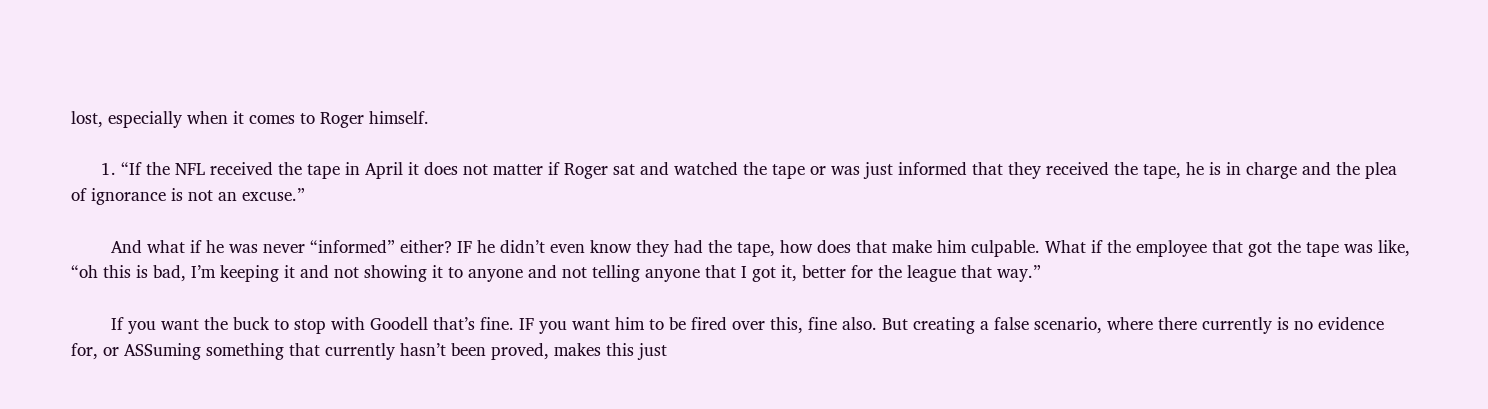lost, especially when it comes to Roger himself.

      1. “If the NFL received the tape in April it does not matter if Roger sat and watched the tape or was just informed that they received the tape, he is in charge and the plea of ignorance is not an excuse.”

        And what if he was never “informed” either? IF he didn’t even know they had the tape, how does that make him culpable. What if the employee that got the tape was like, “oh this is bad, I’m keeping it and not showing it to anyone and not telling anyone that I got it, better for the league that way.”

        If you want the buck to stop with Goodell that’s fine. IF you want him to be fired over this, fine also. But creating a false scenario, where there currently is no evidence for, or ASSuming something that currently hasn’t been proved, makes this just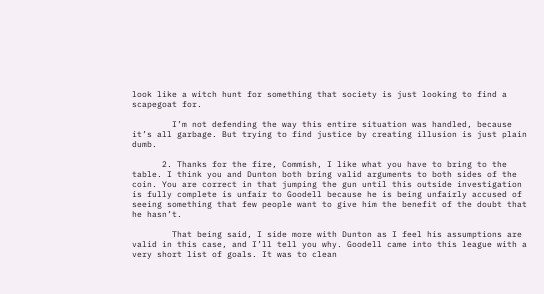look like a witch hunt for something that society is just looking to find a scapegoat for.

        I’m not defending the way this entire situation was handled, because it’s all garbage. But trying to find justice by creating illusion is just plain dumb.

      2. Thanks for the fire, Commish, I like what you have to bring to the table. I think you and Dunton both bring valid arguments to both sides of the coin. You are correct in that jumping the gun until this outside investigation is fully complete is unfair to Goodell because he is being unfairly accused of seeing something that few people want to give him the benefit of the doubt that he hasn’t.

        That being said, I side more with Dunton as I feel his assumptions are valid in this case, and I’ll tell you why. Goodell came into this league with a very short list of goals. It was to clean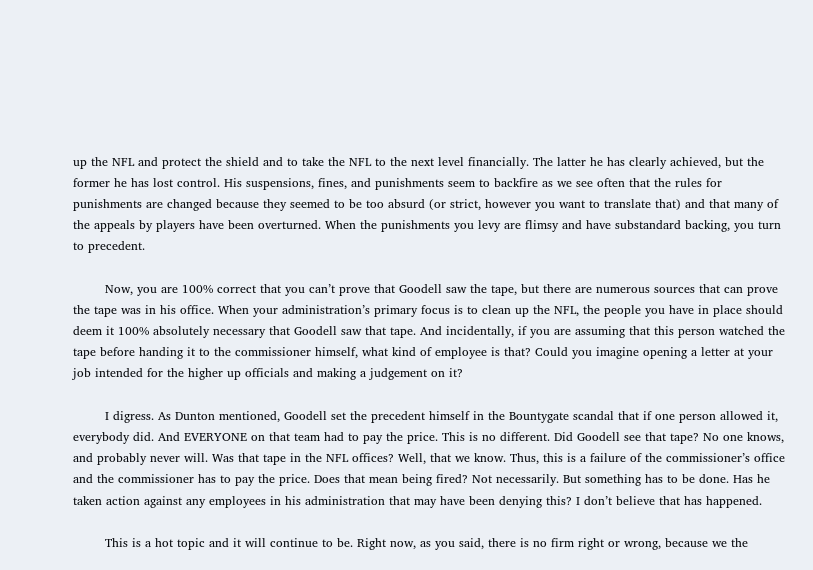up the NFL and protect the shield and to take the NFL to the next level financially. The latter he has clearly achieved, but the former he has lost control. His suspensions, fines, and punishments seem to backfire as we see often that the rules for punishments are changed because they seemed to be too absurd (or strict, however you want to translate that) and that many of the appeals by players have been overturned. When the punishments you levy are flimsy and have substandard backing, you turn to precedent.

        Now, you are 100% correct that you can’t prove that Goodell saw the tape, but there are numerous sources that can prove the tape was in his office. When your administration’s primary focus is to clean up the NFL, the people you have in place should deem it 100% absolutely necessary that Goodell saw that tape. And incidentally, if you are assuming that this person watched the tape before handing it to the commissioner himself, what kind of employee is that? Could you imagine opening a letter at your job intended for the higher up officials and making a judgement on it?

        I digress. As Dunton mentioned, Goodell set the precedent himself in the Bountygate scandal that if one person allowed it, everybody did. And EVERYONE on that team had to pay the price. This is no different. Did Goodell see that tape? No one knows, and probably never will. Was that tape in the NFL offices? Well, that we know. Thus, this is a failure of the commissioner’s office and the commissioner has to pay the price. Does that mean being fired? Not necessarily. But something has to be done. Has he taken action against any employees in his administration that may have been denying this? I don’t believe that has happened.

        This is a hot topic and it will continue to be. Right now, as you said, there is no firm right or wrong, because we the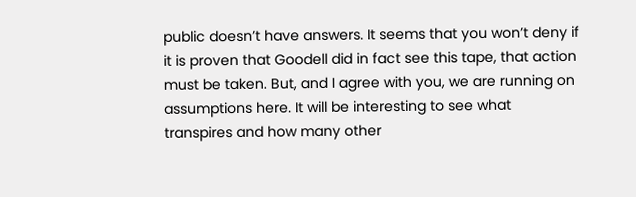public doesn’t have answers. It seems that you won’t deny if it is proven that Goodell did in fact see this tape, that action must be taken. But, and I agree with you, we are running on assumptions here. It will be interesting to see what transpires and how many other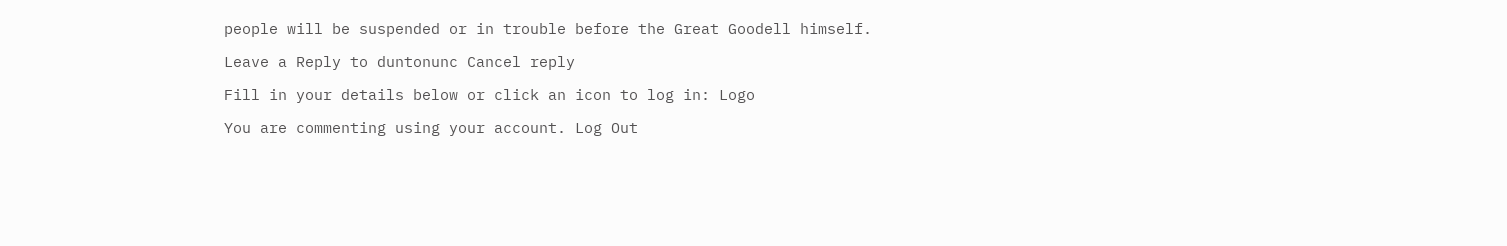people will be suspended or in trouble before the Great Goodell himself.

Leave a Reply to duntonunc Cancel reply

Fill in your details below or click an icon to log in: Logo

You are commenting using your account. Log Out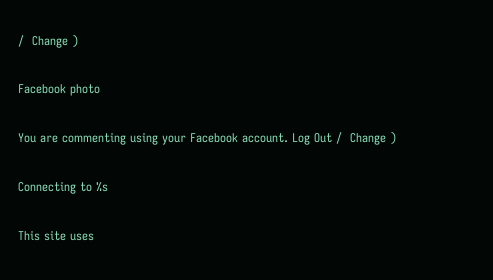/  Change )

Facebook photo

You are commenting using your Facebook account. Log Out /  Change )

Connecting to %s

This site uses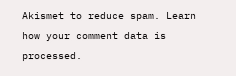Akismet to reduce spam. Learn how your comment data is processed.